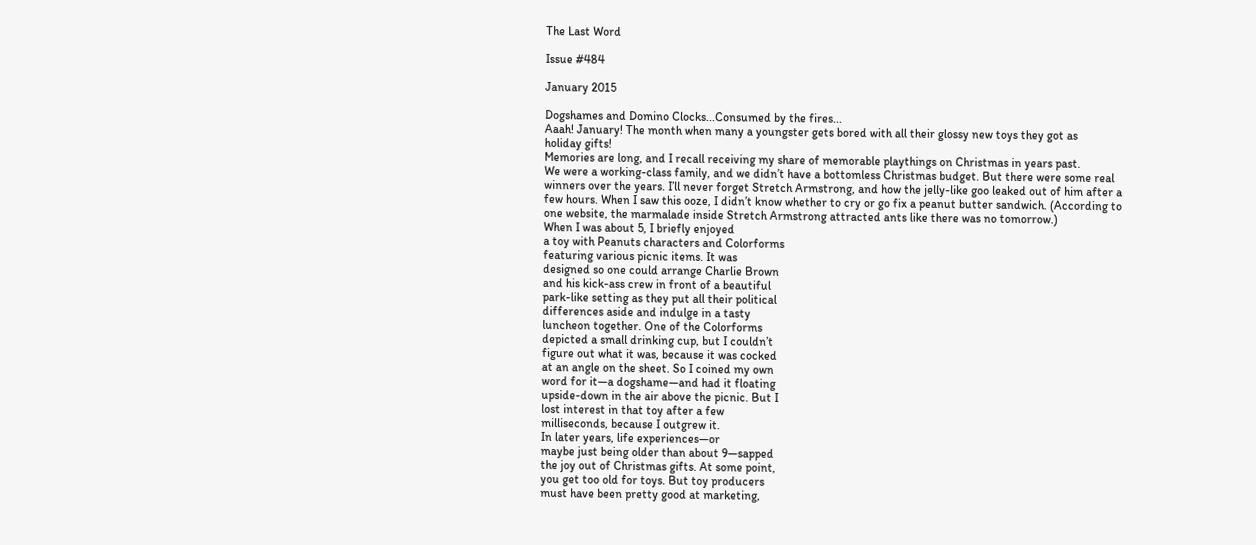The Last Word

Issue #484

January 2015

Dogshames and Domino Clocks...Consumed by the fires...
Aaah! January! The month when many a youngster gets bored with all their glossy new toys they got as
holiday gifts!
Memories are long, and I recall receiving my share of memorable playthings on Christmas in years past.
We were a working-class family, and we didn’t have a bottomless Christmas budget. But there were some real
winners over the years. I’ll never forget Stretch Armstrong, and how the jelly-like goo leaked out of him after a
few hours. When I saw this ooze, I didn’t know whether to cry or go fix a peanut butter sandwich. (According to
one website, the marmalade inside Stretch Armstrong attracted ants like there was no tomorrow.)
When I was about 5, I briefly enjoyed
a toy with Peanuts characters and Colorforms
featuring various picnic items. It was
designed so one could arrange Charlie Brown
and his kick-ass crew in front of a beautiful
park-like setting as they put all their political
differences aside and indulge in a tasty
luncheon together. One of the Colorforms
depicted a small drinking cup, but I couldn’t
figure out what it was, because it was cocked
at an angle on the sheet. So I coined my own
word for it—a dogshame—and had it floating
upside-down in the air above the picnic. But I
lost interest in that toy after a few
milliseconds, because I outgrew it.
In later years, life experiences—or
maybe just being older than about 9—sapped
the joy out of Christmas gifts. At some point,
you get too old for toys. But toy producers
must have been pretty good at marketing,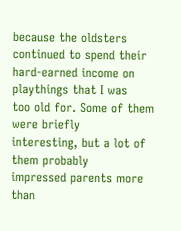because the oldsters continued to spend their
hard-earned income on playthings that I was
too old for. Some of them were briefly
interesting, but a lot of them probably
impressed parents more than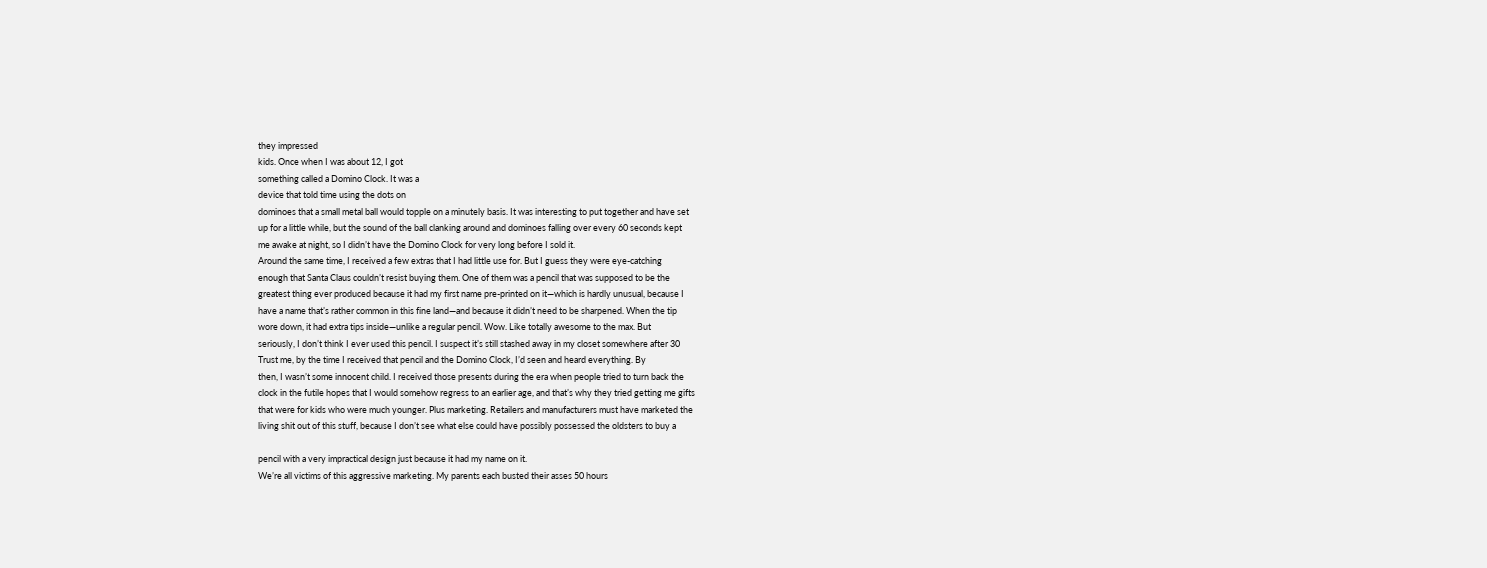they impressed
kids. Once when I was about 12, I got
something called a Domino Clock. It was a
device that told time using the dots on
dominoes that a small metal ball would topple on a minutely basis. It was interesting to put together and have set
up for a little while, but the sound of the ball clanking around and dominoes falling over every 60 seconds kept
me awake at night, so I didn’t have the Domino Clock for very long before I sold it.
Around the same time, I received a few extras that I had little use for. But I guess they were eye-catching
enough that Santa Claus couldn’t resist buying them. One of them was a pencil that was supposed to be the
greatest thing ever produced because it had my first name pre-printed on it—which is hardly unusual, because I
have a name that’s rather common in this fine land—and because it didn’t need to be sharpened. When the tip
wore down, it had extra tips inside—unlike a regular pencil. Wow. Like totally awesome to the max. But
seriously, I don’t think I ever used this pencil. I suspect it’s still stashed away in my closet somewhere after 30
Trust me, by the time I received that pencil and the Domino Clock, I’d seen and heard everything. By
then, I wasn’t some innocent child. I received those presents during the era when people tried to turn back the
clock in the futile hopes that I would somehow regress to an earlier age, and that’s why they tried getting me gifts
that were for kids who were much younger. Plus marketing. Retailers and manufacturers must have marketed the
living shit out of this stuff, because I don’t see what else could have possibly possessed the oldsters to buy a

pencil with a very impractical design just because it had my name on it.
We’re all victims of this aggressive marketing. My parents each busted their asses 50 hours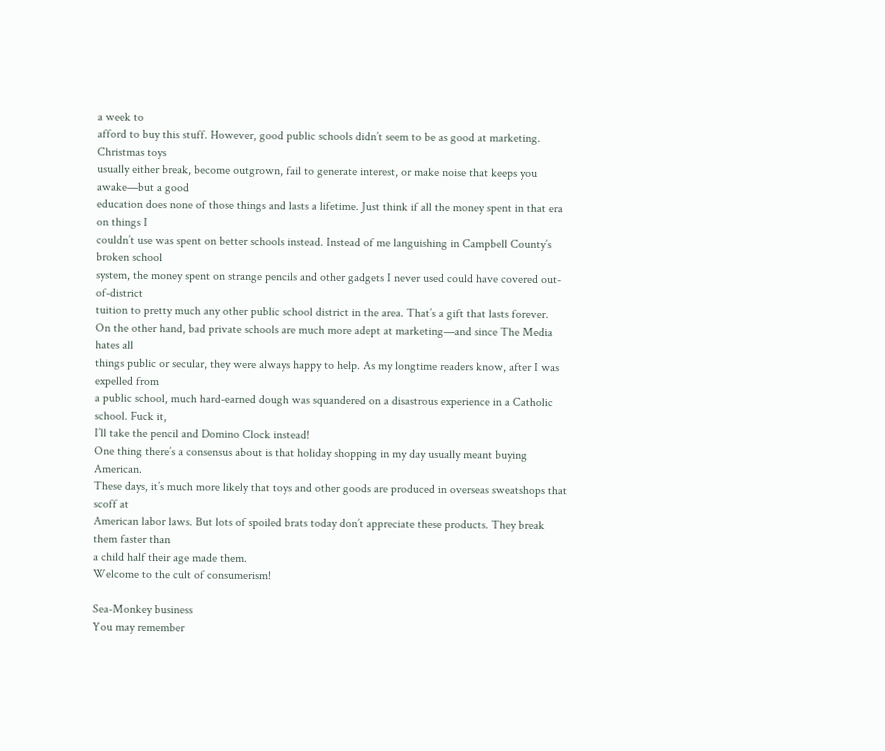a week to
afford to buy this stuff. However, good public schools didn’t seem to be as good at marketing. Christmas toys
usually either break, become outgrown, fail to generate interest, or make noise that keeps you awake—but a good
education does none of those things and lasts a lifetime. Just think if all the money spent in that era on things I
couldn’t use was spent on better schools instead. Instead of me languishing in Campbell County’s broken school
system, the money spent on strange pencils and other gadgets I never used could have covered out-of-district
tuition to pretty much any other public school district in the area. That’s a gift that lasts forever.
On the other hand, bad private schools are much more adept at marketing—and since The Media hates all
things public or secular, they were always happy to help. As my longtime readers know, after I was expelled from
a public school, much hard-earned dough was squandered on a disastrous experience in a Catholic school. Fuck it,
I’ll take the pencil and Domino Clock instead!
One thing there’s a consensus about is that holiday shopping in my day usually meant buying American.
These days, it’s much more likely that toys and other goods are produced in overseas sweatshops that scoff at
American labor laws. But lots of spoiled brats today don’t appreciate these products. They break them faster than
a child half their age made them.
Welcome to the cult of consumerism!

Sea-Monkey business
You may remember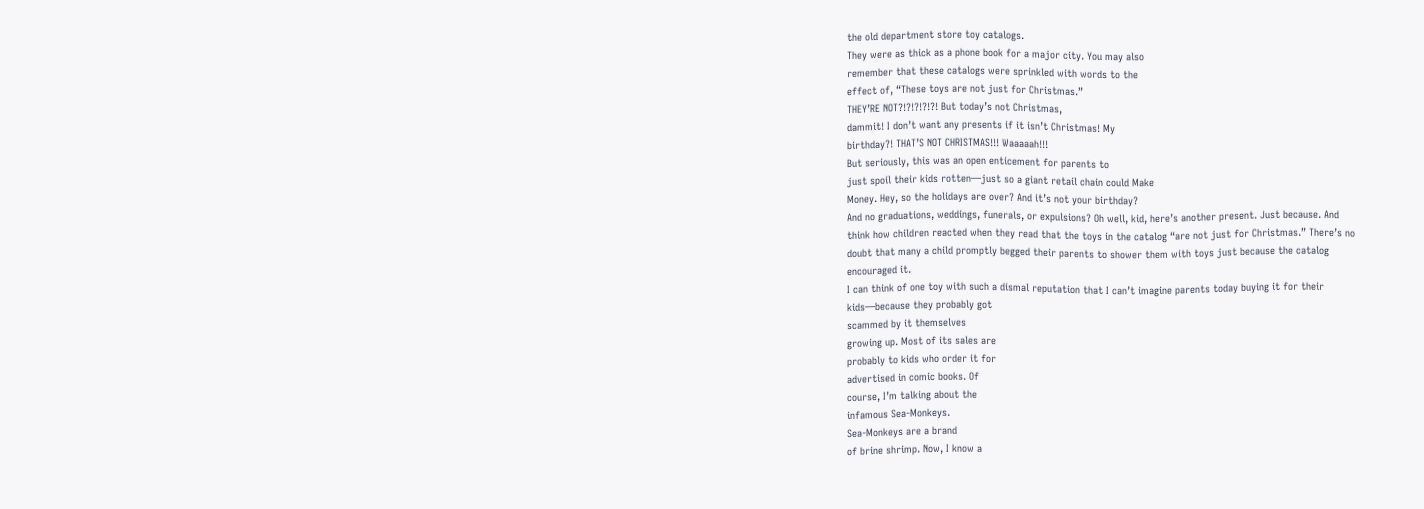the old department store toy catalogs.
They were as thick as a phone book for a major city. You may also
remember that these catalogs were sprinkled with words to the
effect of, “These toys are not just for Christmas.”
THEY’RE NOT?!?!?!?!?! But today’s not Christmas,
dammit! I don’t want any presents if it isn’t Christmas! My
birthday?! THAT’S NOT CHRISTMAS!!! Waaaaah!!!
But seriously, this was an open enticement for parents to
just spoil their kids rotten—just so a giant retail chain could Make
Money. Hey, so the holidays are over? And it’s not your birthday?
And no graduations, weddings, funerals, or expulsions? Oh well, kid, here’s another present. Just because. And
think how children reacted when they read that the toys in the catalog “are not just for Christmas.” There’s no
doubt that many a child promptly begged their parents to shower them with toys just because the catalog
encouraged it.
I can think of one toy with such a dismal reputation that I can’t imagine parents today buying it for their
kids—because they probably got
scammed by it themselves
growing up. Most of its sales are
probably to kids who order it for
advertised in comic books. Of
course, I’m talking about the
infamous Sea-Monkeys.
Sea-Monkeys are a brand
of brine shrimp. Now, I know a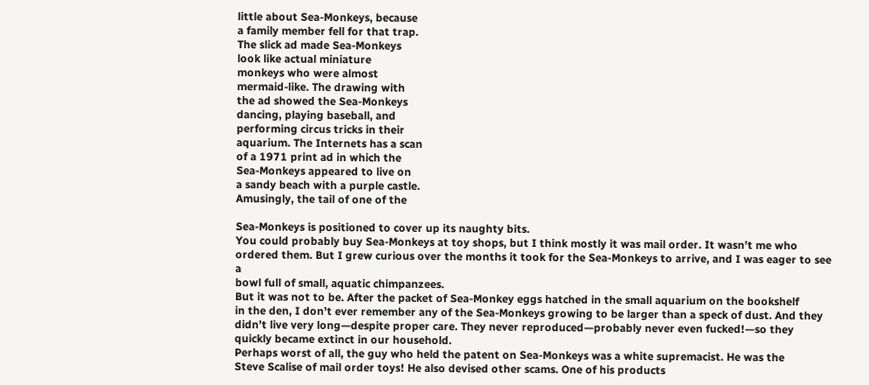little about Sea-Monkeys, because
a family member fell for that trap.
The slick ad made Sea-Monkeys
look like actual miniature
monkeys who were almost
mermaid-like. The drawing with
the ad showed the Sea-Monkeys
dancing, playing baseball, and
performing circus tricks in their
aquarium. The Internets has a scan
of a 1971 print ad in which the
Sea-Monkeys appeared to live on
a sandy beach with a purple castle.
Amusingly, the tail of one of the

Sea-Monkeys is positioned to cover up its naughty bits.
You could probably buy Sea-Monkeys at toy shops, but I think mostly it was mail order. It wasn’t me who
ordered them. But I grew curious over the months it took for the Sea-Monkeys to arrive, and I was eager to see a
bowl full of small, aquatic chimpanzees.
But it was not to be. After the packet of Sea-Monkey eggs hatched in the small aquarium on the bookshelf
in the den, I don’t ever remember any of the Sea-Monkeys growing to be larger than a speck of dust. And they
didn’t live very long—despite proper care. They never reproduced—probably never even fucked!—so they
quickly became extinct in our household.
Perhaps worst of all, the guy who held the patent on Sea-Monkeys was a white supremacist. He was the
Steve Scalise of mail order toys! He also devised other scams. One of his products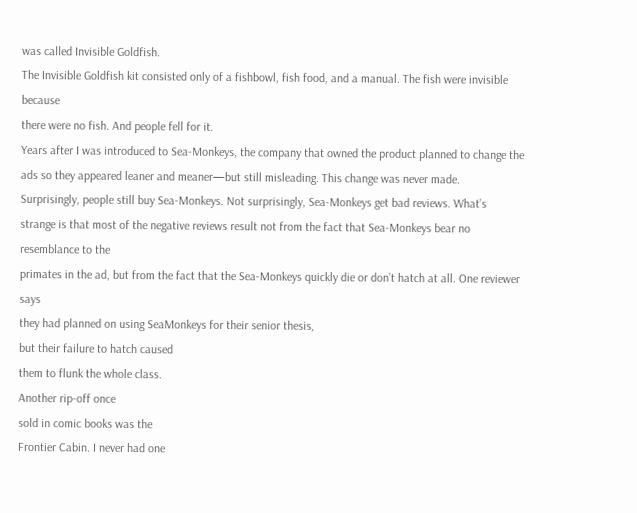was called Invisible Goldfish.
The Invisible Goldfish kit consisted only of a fishbowl, fish food, and a manual. The fish were invisible because
there were no fish. And people fell for it.
Years after I was introduced to Sea-Monkeys, the company that owned the product planned to change the
ads so they appeared leaner and meaner—but still misleading. This change was never made.
Surprisingly, people still buy Sea-Monkeys. Not surprisingly, Sea-Monkeys get bad reviews. What’s
strange is that most of the negative reviews result not from the fact that Sea-Monkeys bear no resemblance to the
primates in the ad, but from the fact that the Sea-Monkeys quickly die or don’t hatch at all. One reviewer says
they had planned on using SeaMonkeys for their senior thesis,
but their failure to hatch caused
them to flunk the whole class.
Another rip-off once
sold in comic books was the
Frontier Cabin. I never had one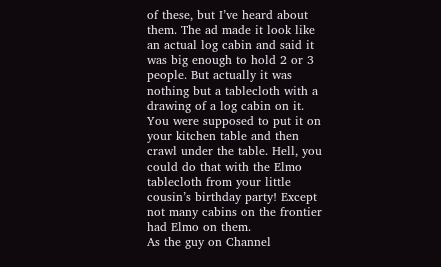of these, but I’ve heard about
them. The ad made it look like
an actual log cabin and said it
was big enough to hold 2 or 3
people. But actually it was
nothing but a tablecloth with a
drawing of a log cabin on it.
You were supposed to put it on
your kitchen table and then
crawl under the table. Hell, you
could do that with the Elmo
tablecloth from your little
cousin’s birthday party! Except
not many cabins on the frontier
had Elmo on them.
As the guy on Channel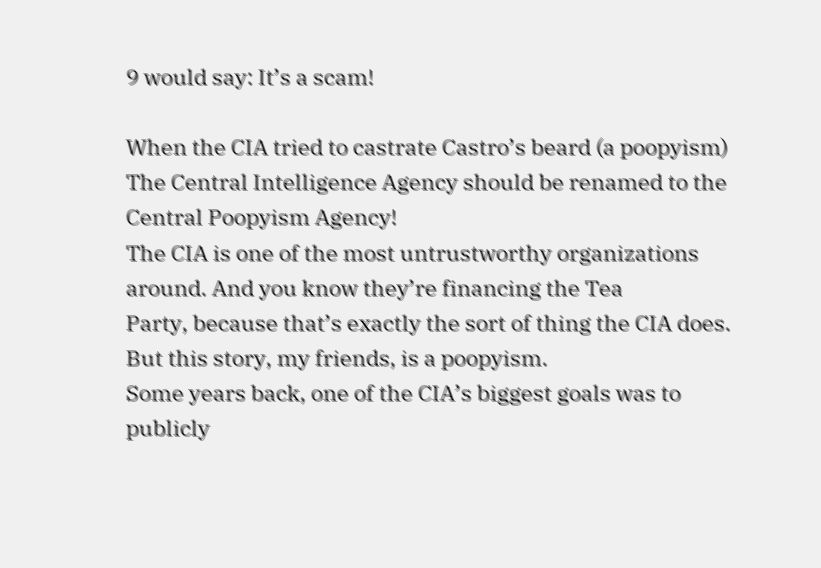9 would say: It’s a scam!

When the CIA tried to castrate Castro’s beard (a poopyism)
The Central Intelligence Agency should be renamed to the Central Poopyism Agency!
The CIA is one of the most untrustworthy organizations around. And you know they’re financing the Tea
Party, because that’s exactly the sort of thing the CIA does.
But this story, my friends, is a poopyism.
Some years back, one of the CIA’s biggest goals was to publicly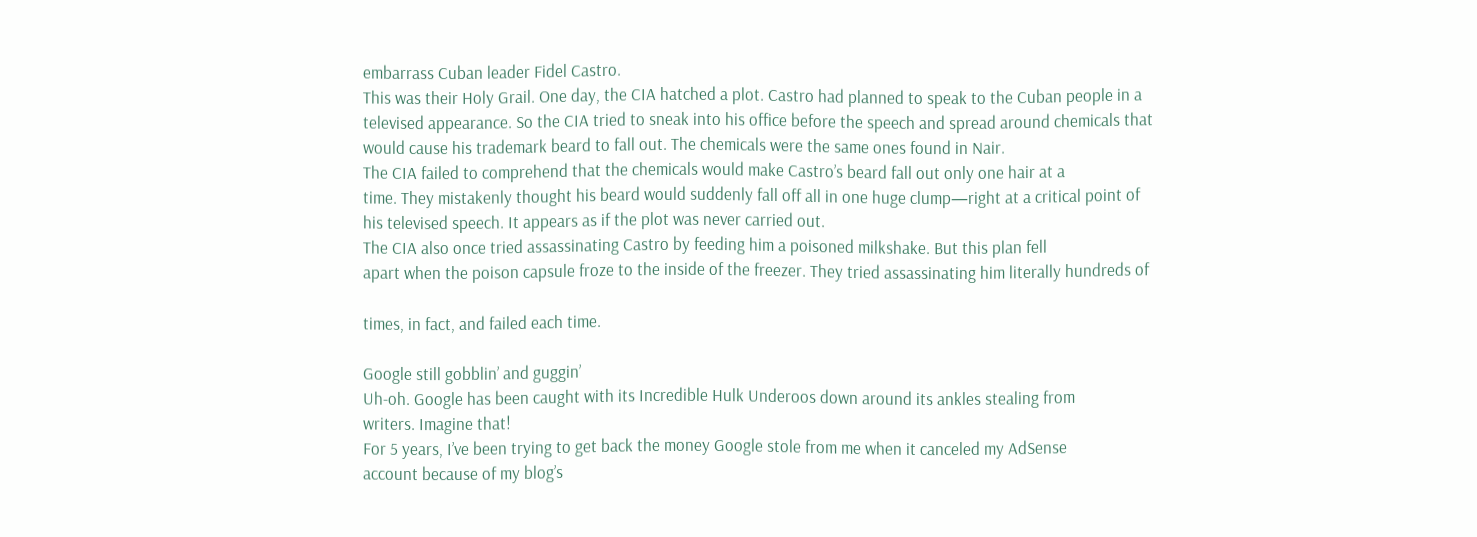embarrass Cuban leader Fidel Castro.
This was their Holy Grail. One day, the CIA hatched a plot. Castro had planned to speak to the Cuban people in a
televised appearance. So the CIA tried to sneak into his office before the speech and spread around chemicals that
would cause his trademark beard to fall out. The chemicals were the same ones found in Nair.
The CIA failed to comprehend that the chemicals would make Castro’s beard fall out only one hair at a
time. They mistakenly thought his beard would suddenly fall off all in one huge clump—right at a critical point of
his televised speech. It appears as if the plot was never carried out.
The CIA also once tried assassinating Castro by feeding him a poisoned milkshake. But this plan fell
apart when the poison capsule froze to the inside of the freezer. They tried assassinating him literally hundreds of

times, in fact, and failed each time.

Google still gobblin’ and guggin’
Uh-oh. Google has been caught with its Incredible Hulk Underoos down around its ankles stealing from
writers. Imagine that!
For 5 years, I’ve been trying to get back the money Google stole from me when it canceled my AdSense
account because of my blog’s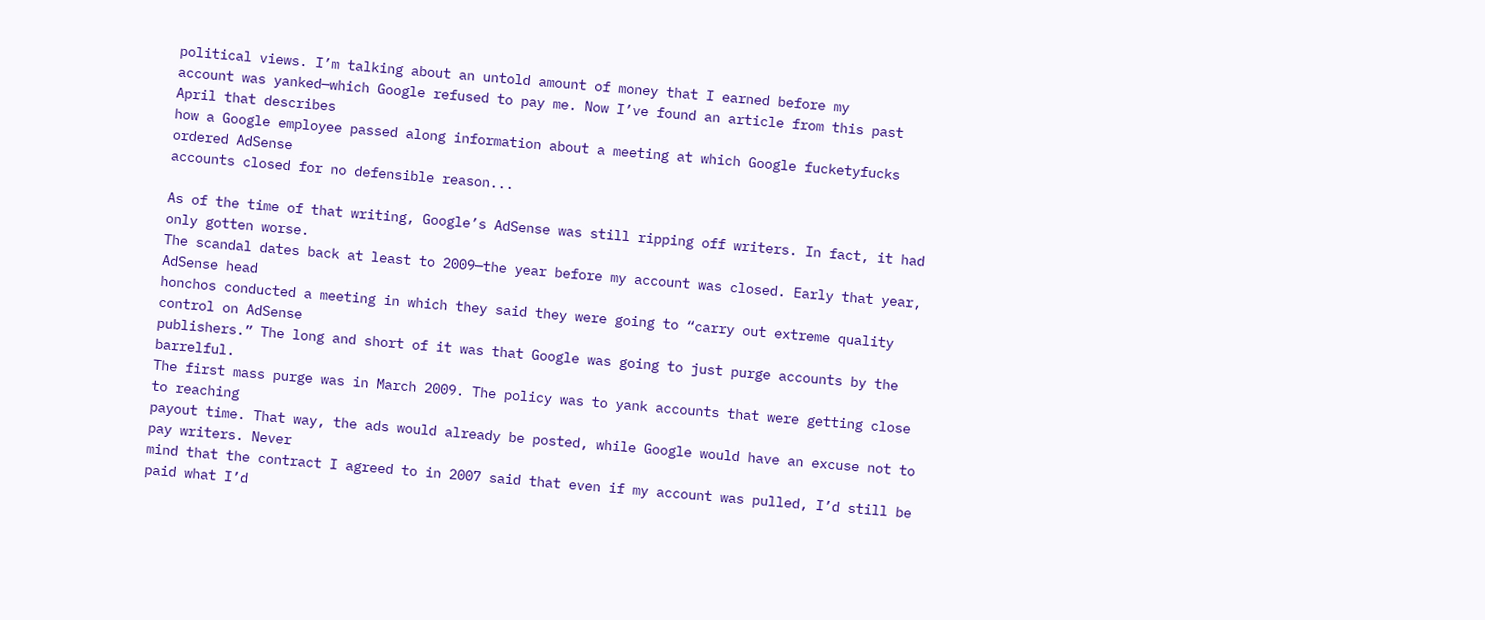political views. I’m talking about an untold amount of money that I earned before my
account was yanked—which Google refused to pay me. Now I’ve found an article from this past April that describes
how a Google employee passed along information about a meeting at which Google fucketyfucks ordered AdSense
accounts closed for no defensible reason...

As of the time of that writing, Google’s AdSense was still ripping off writers. In fact, it had only gotten worse.
The scandal dates back at least to 2009—the year before my account was closed. Early that year, AdSense head
honchos conducted a meeting in which they said they were going to “carry out extreme quality control on AdSense
publishers.” The long and short of it was that Google was going to just purge accounts by the barrelful.
The first mass purge was in March 2009. The policy was to yank accounts that were getting close to reaching
payout time. That way, the ads would already be posted, while Google would have an excuse not to pay writers. Never
mind that the contract I agreed to in 2007 said that even if my account was pulled, I’d still be paid what I’d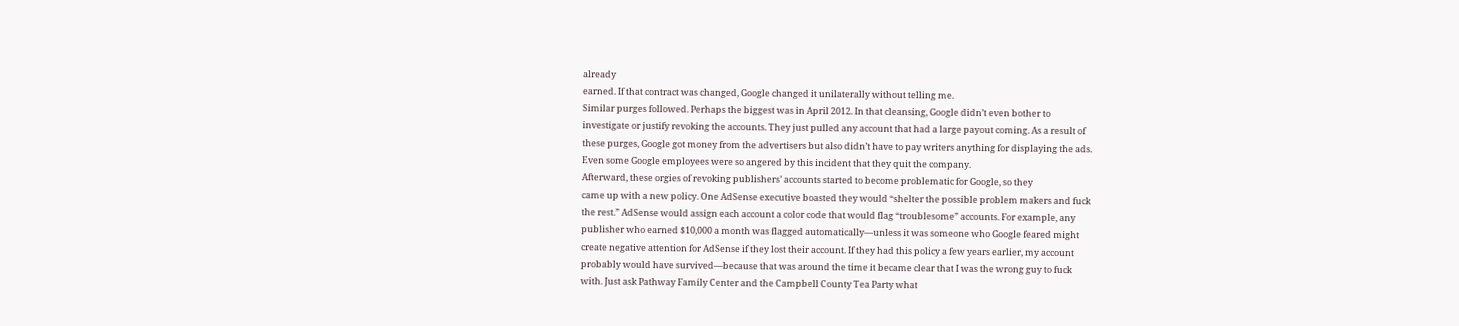already
earned. If that contract was changed, Google changed it unilaterally without telling me.
Similar purges followed. Perhaps the biggest was in April 2012. In that cleansing, Google didn’t even bother to
investigate or justify revoking the accounts. They just pulled any account that had a large payout coming. As a result of
these purges, Google got money from the advertisers but also didn’t have to pay writers anything for displaying the ads.
Even some Google employees were so angered by this incident that they quit the company.
Afterward, these orgies of revoking publishers’ accounts started to become problematic for Google, so they
came up with a new policy. One AdSense executive boasted they would “shelter the possible problem makers and fuck
the rest.” AdSense would assign each account a color code that would flag “troublesome” accounts. For example, any
publisher who earned $10,000 a month was flagged automatically—unless it was someone who Google feared might
create negative attention for AdSense if they lost their account. If they had this policy a few years earlier, my account
probably would have survived—because that was around the time it became clear that I was the wrong guy to fuck
with. Just ask Pathway Family Center and the Campbell County Tea Party what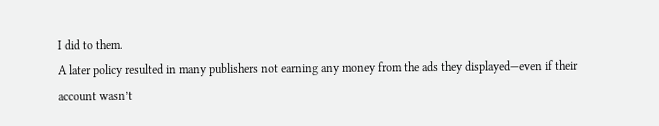I did to them.
A later policy resulted in many publishers not earning any money from the ads they displayed—even if their
account wasn’t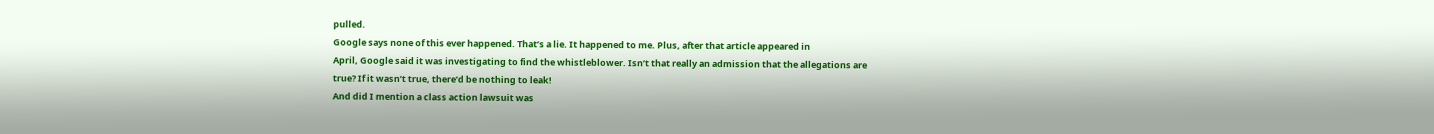pulled.
Google says none of this ever happened. That’s a lie. It happened to me. Plus, after that article appeared in
April, Google said it was investigating to find the whistleblower. Isn’t that really an admission that the allegations are
true? If it wasn’t true, there’d be nothing to leak!
And did I mention a class action lawsuit was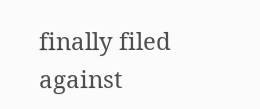finally filed against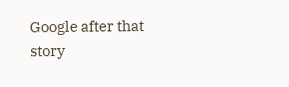Google after that story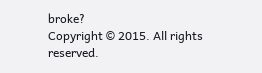broke?
Copyright © 2015. All rights reserved.